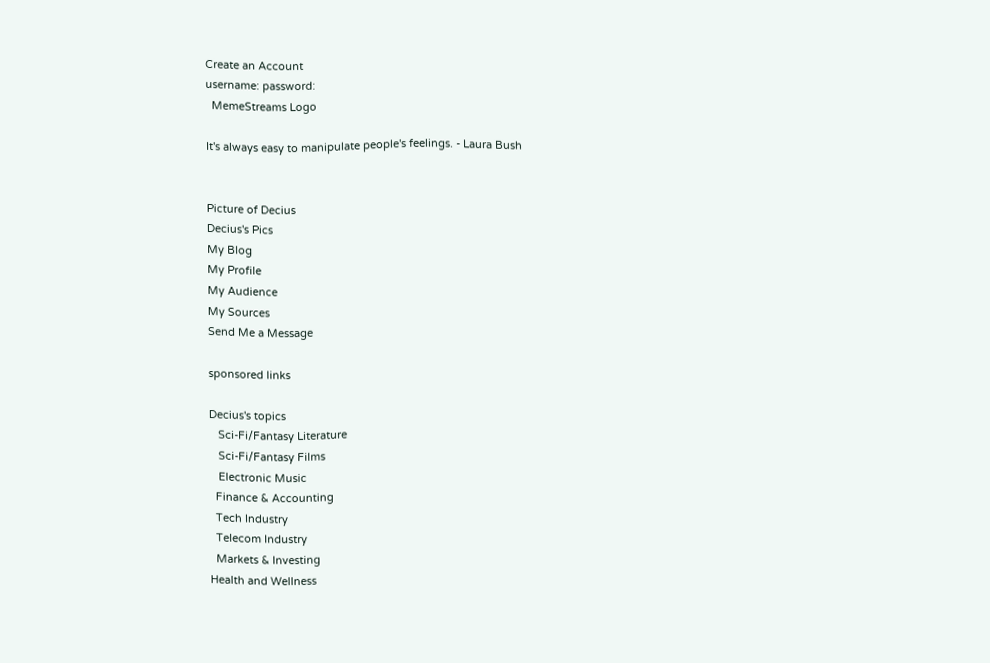Create an Account
username: password:
  MemeStreams Logo

It's always easy to manipulate people's feelings. - Laura Bush


Picture of Decius
Decius's Pics
My Blog
My Profile
My Audience
My Sources
Send Me a Message

sponsored links

Decius's topics
   Sci-Fi/Fantasy Literature
   Sci-Fi/Fantasy Films
   Electronic Music
  Finance & Accounting
  Tech Industry
  Telecom Industry
  Markets & Investing
Health and Wellness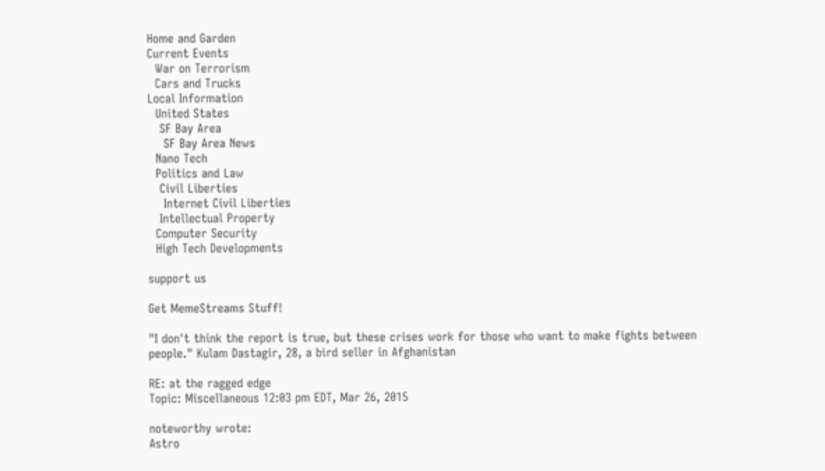Home and Garden
Current Events
  War on Terrorism
  Cars and Trucks
Local Information
  United States
   SF Bay Area
    SF Bay Area News
  Nano Tech
  Politics and Law
   Civil Liberties
    Internet Civil Liberties
   Intellectual Property
  Computer Security
  High Tech Developments

support us

Get MemeStreams Stuff!

"I don't think the report is true, but these crises work for those who want to make fights between people." Kulam Dastagir, 28, a bird seller in Afghanistan

RE: at the ragged edge
Topic: Miscellaneous 12:03 pm EDT, Mar 26, 2015

noteworthy wrote:
Astro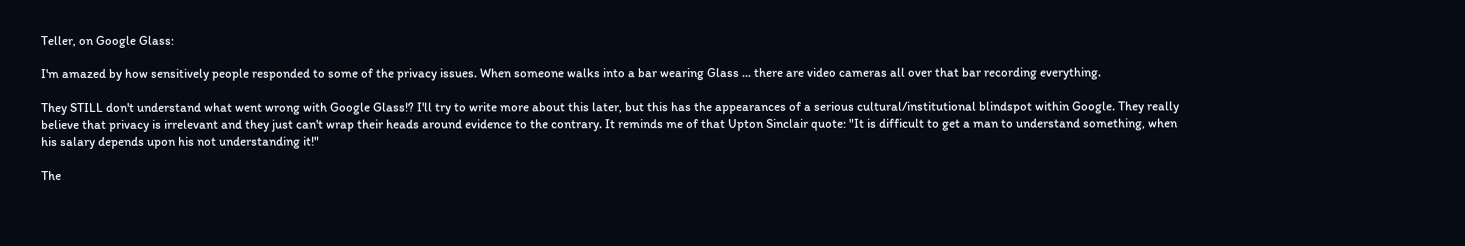Teller, on Google Glass:

I'm amazed by how sensitively people responded to some of the privacy issues. When someone walks into a bar wearing Glass ... there are video cameras all over that bar recording everything.

They STILL don't understand what went wrong with Google Glass!? I'll try to write more about this later, but this has the appearances of a serious cultural/institutional blindspot within Google. They really believe that privacy is irrelevant and they just can't wrap their heads around evidence to the contrary. It reminds me of that Upton Sinclair quote: "It is difficult to get a man to understand something, when his salary depends upon his not understanding it!"

The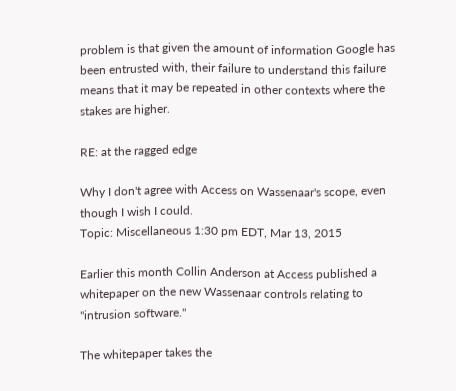problem is that given the amount of information Google has been entrusted with, their failure to understand this failure means that it may be repeated in other contexts where the stakes are higher.

RE: at the ragged edge

Why I don't agree with Access on Wassenaar's scope, even though I wish I could.
Topic: Miscellaneous 1:30 pm EDT, Mar 13, 2015

Earlier this month Collin Anderson at Access published a whitepaper on the new Wassenaar controls relating to "intrusion software."

The whitepaper takes the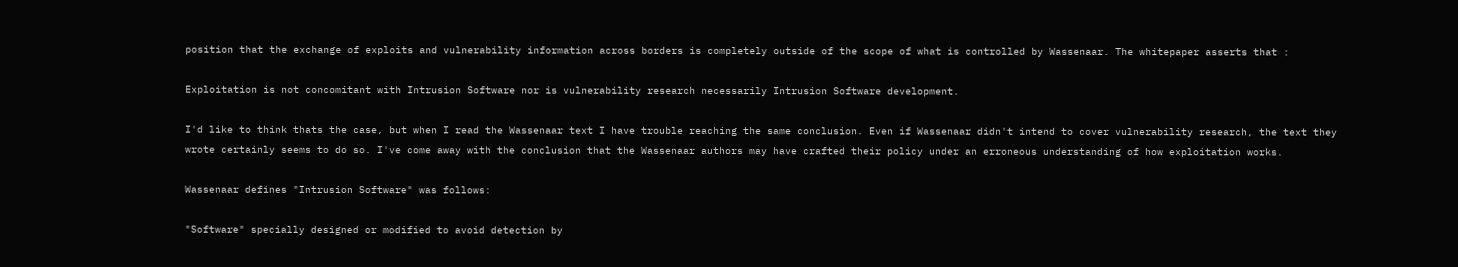position that the exchange of exploits and vulnerability information across borders is completely outside of the scope of what is controlled by Wassenaar. The whitepaper asserts that :

Exploitation is not concomitant with Intrusion Software nor is vulnerability research necessarily Intrusion Software development.

I'd like to think thats the case, but when I read the Wassenaar text I have trouble reaching the same conclusion. Even if Wassenaar didn't intend to cover vulnerability research, the text they wrote certainly seems to do so. I've come away with the conclusion that the Wassenaar authors may have crafted their policy under an erroneous understanding of how exploitation works.

Wassenaar defines "Intrusion Software" was follows:

"Software" specially designed or modified to avoid detection by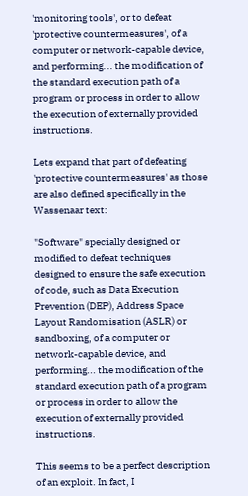'monitoring tools', or to defeat 'protective countermeasures', of a computer or network-capable device, and performing... the modification of the standard execution path of a program or process in order to allow the execution of externally provided instructions.

Lets expand that part of defeating 'protective countermeasures' as those are also defined specifically in the Wassenaar text:

"Software" specially designed or modified to defeat techniques designed to ensure the safe execution of code, such as Data Execution Prevention (DEP), Address Space Layout Randomisation (ASLR) or sandboxing, of a computer or network-capable device, and performing... the modification of the standard execution path of a program or process in order to allow the execution of externally provided instructions.

This seems to be a perfect description of an exploit. In fact, I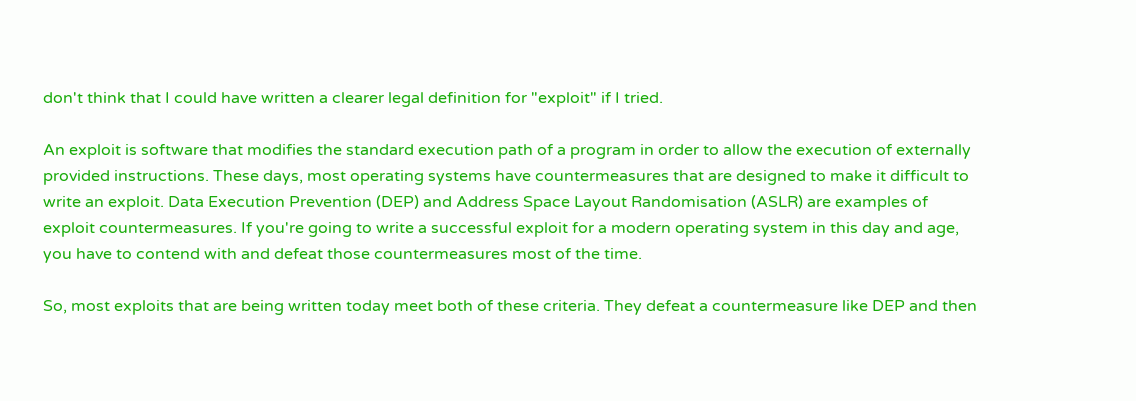don't think that I could have written a clearer legal definition for "exploit" if I tried.

An exploit is software that modifies the standard execution path of a program in order to allow the execution of externally provided instructions. These days, most operating systems have countermeasures that are designed to make it difficult to write an exploit. Data Execution Prevention (DEP) and Address Space Layout Randomisation (ASLR) are examples of exploit countermeasures. If you're going to write a successful exploit for a modern operating system in this day and age, you have to contend with and defeat those countermeasures most of the time.

So, most exploits that are being written today meet both of these criteria. They defeat a countermeasure like DEP and then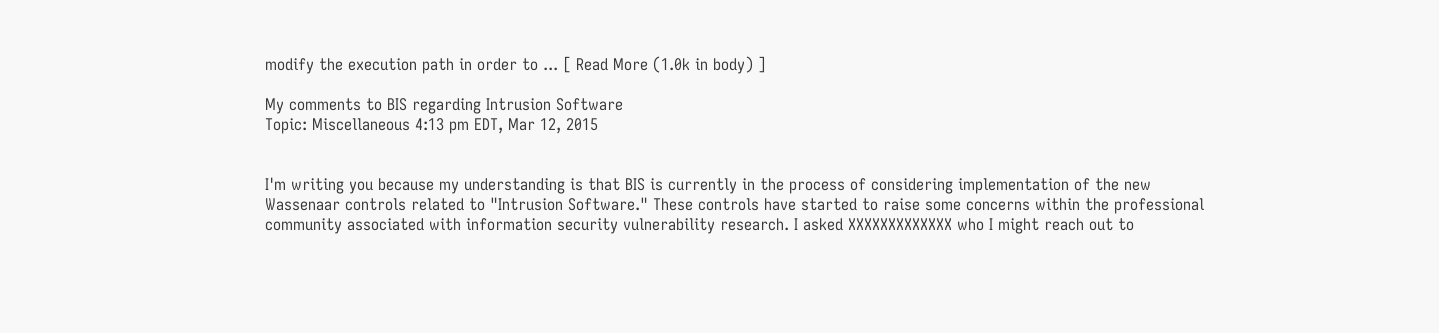modify the execution path in order to ... [ Read More (1.0k in body) ]

My comments to BIS regarding Intrusion Software
Topic: Miscellaneous 4:13 pm EDT, Mar 12, 2015


I'm writing you because my understanding is that BIS is currently in the process of considering implementation of the new Wassenaar controls related to "Intrusion Software." These controls have started to raise some concerns within the professional community associated with information security vulnerability research. I asked XXXXXXXXXXXXX who I might reach out to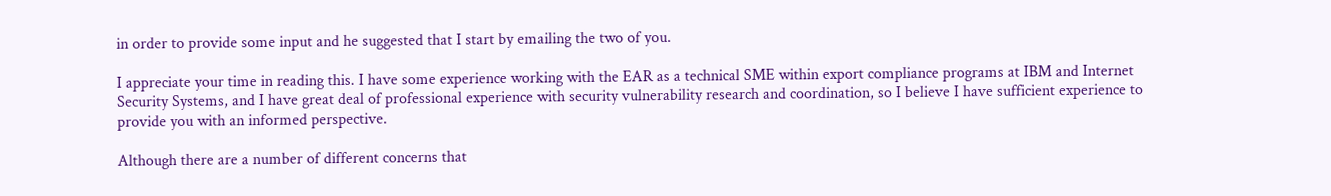in order to provide some input and he suggested that I start by emailing the two of you.

I appreciate your time in reading this. I have some experience working with the EAR as a technical SME within export compliance programs at IBM and Internet Security Systems, and I have great deal of professional experience with security vulnerability research and coordination, so I believe I have sufficient experience to provide you with an informed perspective.

Although there are a number of different concerns that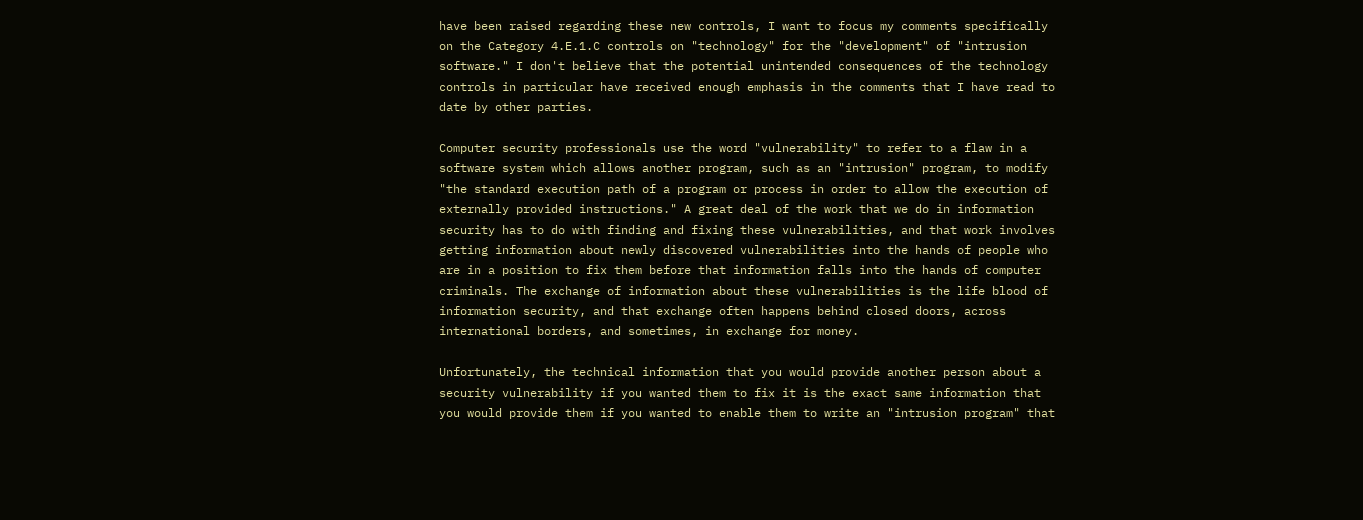have been raised regarding these new controls, I want to focus my comments specifically on the Category 4.E.1.C controls on "technology" for the "development" of "intrusion software." I don't believe that the potential unintended consequences of the technology controls in particular have received enough emphasis in the comments that I have read to date by other parties.

Computer security professionals use the word "vulnerability" to refer to a flaw in a software system which allows another program, such as an "intrusion" program, to modify "the standard execution path of a program or process in order to allow the execution of externally provided instructions." A great deal of the work that we do in information security has to do with finding and fixing these vulnerabilities, and that work involves getting information about newly discovered vulnerabilities into the hands of people who are in a position to fix them before that information falls into the hands of computer criminals. The exchange of information about these vulnerabilities is the life blood of information security, and that exchange often happens behind closed doors, across international borders, and sometimes, in exchange for money.

Unfortunately, the technical information that you would provide another person about a security vulnerability if you wanted them to fix it is the exact same information that you would provide them if you wanted to enable them to write an "intrusion program" that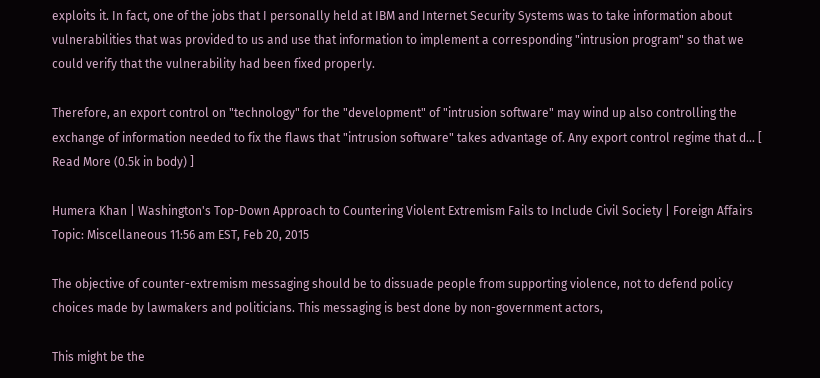exploits it. In fact, one of the jobs that I personally held at IBM and Internet Security Systems was to take information about vulnerabilities that was provided to us and use that information to implement a corresponding "intrusion program" so that we could verify that the vulnerability had been fixed properly.

Therefore, an export control on "technology" for the "development" of "intrusion software" may wind up also controlling the exchange of information needed to fix the flaws that "intrusion software" takes advantage of. Any export control regime that d... [ Read More (0.5k in body) ]

Humera Khan | Washington's Top-Down Approach to Countering Violent Extremism Fails to Include Civil Society | Foreign Affairs
Topic: Miscellaneous 11:56 am EST, Feb 20, 2015

The objective of counter-extremism messaging should be to dissuade people from supporting violence, not to defend policy choices made by lawmakers and politicians. This messaging is best done by non-government actors,

This might be the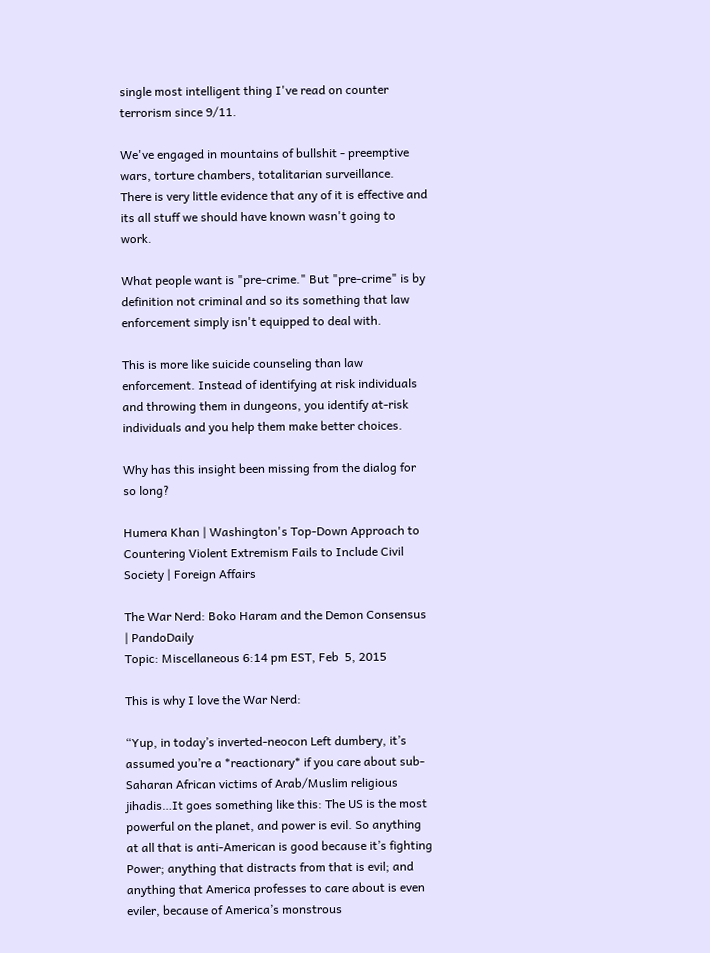single most intelligent thing I've read on counter terrorism since 9/11.

We've engaged in mountains of bullshit - preemptive wars, torture chambers, totalitarian surveillance. There is very little evidence that any of it is effective and its all stuff we should have known wasn't going to work.

What people want is "pre-crime." But "pre-crime" is by definition not criminal and so its something that law enforcement simply isn't equipped to deal with.

This is more like suicide counseling than law enforcement. Instead of identifying at risk individuals and throwing them in dungeons, you identify at-risk individuals and you help them make better choices.

Why has this insight been missing from the dialog for so long?

Humera Khan | Washington's Top-Down Approach to Countering Violent Extremism Fails to Include Civil Society | Foreign Affairs

The War Nerd: Boko Haram and the Demon Consensus | PandoDaily
Topic: Miscellaneous 6:14 pm EST, Feb  5, 2015

This is why I love the War Nerd:

“Yup, in today’s inverted-neocon Left dumbery, it’s assumed you’re a *reactionary* if you care about sub-Saharan African victims of Arab/Muslim religious jihadis…It goes something like this: The US is the most powerful on the planet, and power is evil. So anything at all that is anti-American is good because it’s fighting Power; anything that distracts from that is evil; and anything that America professes to care about is even eviler, because of America’s monstrous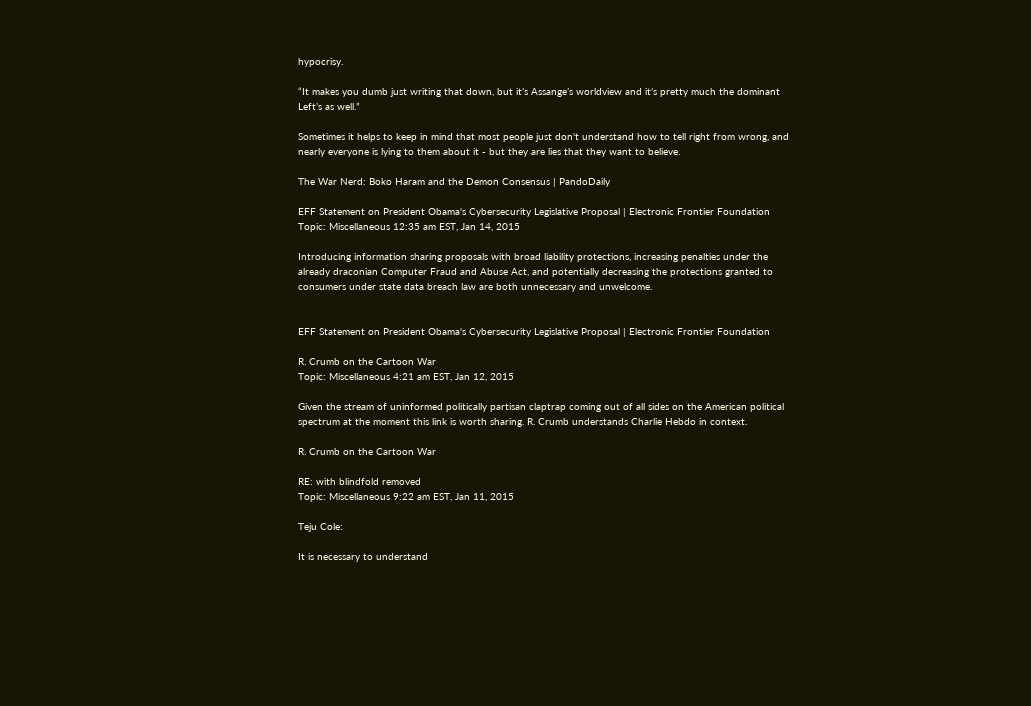hypocrisy.

“It makes you dumb just writing that down, but it’s Assange’s worldview and it’s pretty much the dominant Left’s as well.”

Sometimes it helps to keep in mind that most people just don't understand how to tell right from wrong, and nearly everyone is lying to them about it - but they are lies that they want to believe.

The War Nerd: Boko Haram and the Demon Consensus | PandoDaily

EFF Statement on President Obama's Cybersecurity Legislative Proposal | Electronic Frontier Foundation
Topic: Miscellaneous 12:35 am EST, Jan 14, 2015

Introducing information sharing proposals with broad liability protections, increasing penalties under the already draconian Computer Fraud and Abuse Act, and potentially decreasing the protections granted to consumers under state data breach law are both unnecessary and unwelcome.


EFF Statement on President Obama's Cybersecurity Legislative Proposal | Electronic Frontier Foundation

R. Crumb on the Cartoon War
Topic: Miscellaneous 4:21 am EST, Jan 12, 2015

Given the stream of uninformed politically partisan claptrap coming out of all sides on the American political spectrum at the moment this link is worth sharing. R. Crumb understands Charlie Hebdo in context.

R. Crumb on the Cartoon War

RE: with blindfold removed
Topic: Miscellaneous 9:22 am EST, Jan 11, 2015

Teju Cole:

It is necessary to understand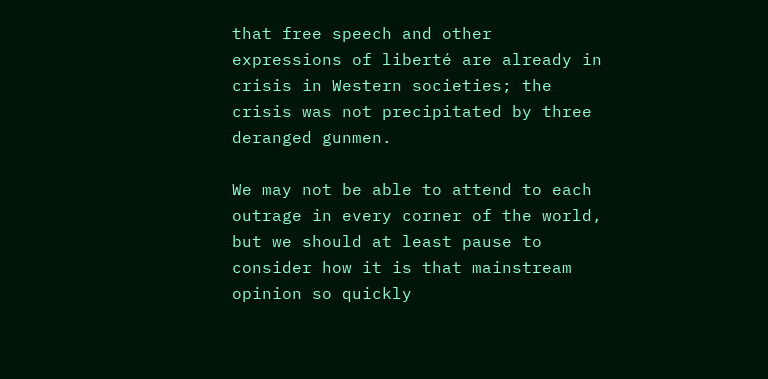that free speech and other expressions of liberté are already in crisis in Western societies; the crisis was not precipitated by three deranged gunmen.

We may not be able to attend to each outrage in every corner of the world, but we should at least pause to consider how it is that mainstream opinion so quickly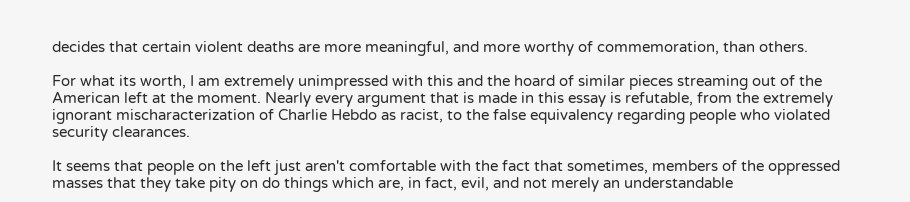decides that certain violent deaths are more meaningful, and more worthy of commemoration, than others.

For what its worth, I am extremely unimpressed with this and the hoard of similar pieces streaming out of the American left at the moment. Nearly every argument that is made in this essay is refutable, from the extremely ignorant mischaracterization of Charlie Hebdo as racist, to the false equivalency regarding people who violated security clearances.

It seems that people on the left just aren't comfortable with the fact that sometimes, members of the oppressed masses that they take pity on do things which are, in fact, evil, and not merely an understandable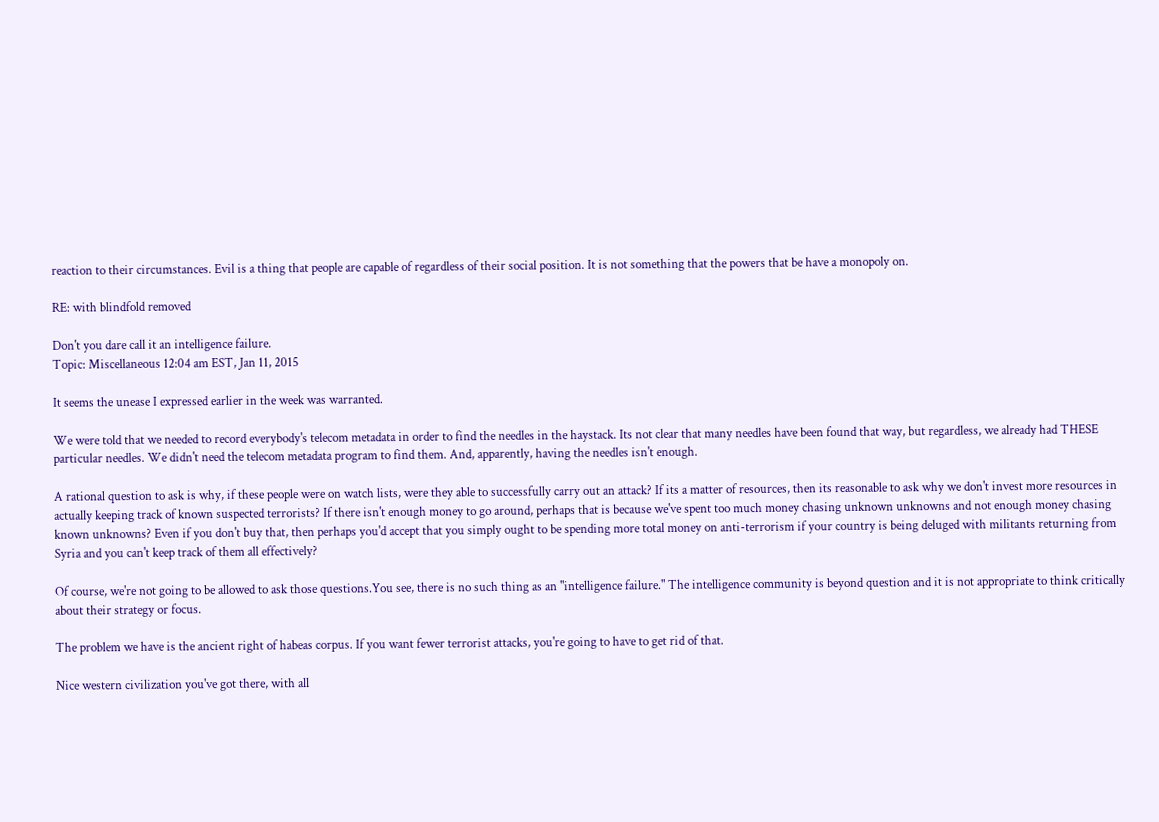reaction to their circumstances. Evil is a thing that people are capable of regardless of their social position. It is not something that the powers that be have a monopoly on.

RE: with blindfold removed

Don't you dare call it an intelligence failure.
Topic: Miscellaneous 12:04 am EST, Jan 11, 2015

It seems the unease I expressed earlier in the week was warranted.

We were told that we needed to record everybody's telecom metadata in order to find the needles in the haystack. Its not clear that many needles have been found that way, but regardless, we already had THESE particular needles. We didn't need the telecom metadata program to find them. And, apparently, having the needles isn't enough.

A rational question to ask is why, if these people were on watch lists, were they able to successfully carry out an attack? If its a matter of resources, then its reasonable to ask why we don't invest more resources in actually keeping track of known suspected terrorists? If there isn't enough money to go around, perhaps that is because we've spent too much money chasing unknown unknowns and not enough money chasing known unknowns? Even if you don't buy that, then perhaps you'd accept that you simply ought to be spending more total money on anti-terrorism if your country is being deluged with militants returning from Syria and you can't keep track of them all effectively?

Of course, we're not going to be allowed to ask those questions.You see, there is no such thing as an "intelligence failure." The intelligence community is beyond question and it is not appropriate to think critically about their strategy or focus.

The problem we have is the ancient right of habeas corpus. If you want fewer terrorist attacks, you're going to have to get rid of that.

Nice western civilization you've got there, with all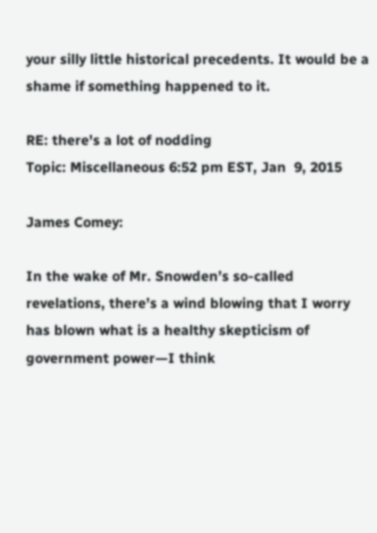your silly little historical precedents. It would be a shame if something happened to it.

RE: there's a lot of nodding
Topic: Miscellaneous 6:52 pm EST, Jan  9, 2015

James Comey:

In the wake of Mr. Snowden’s so-called revelations, there’s a wind blowing that I worry has blown what is a healthy skepticism of government power—I think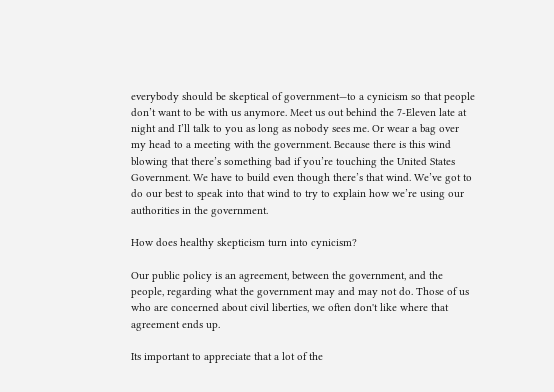everybody should be skeptical of government—to a cynicism so that people don’t want to be with us anymore. Meet us out behind the 7-Eleven late at night and I’ll talk to you as long as nobody sees me. Or wear a bag over my head to a meeting with the government. Because there is this wind blowing that there’s something bad if you’re touching the United States Government. We have to build even though there’s that wind. We’ve got to do our best to speak into that wind to try to explain how we’re using our authorities in the government.

How does healthy skepticism turn into cynicism?

Our public policy is an agreement, between the government, and the people, regarding what the government may and may not do. Those of us who are concerned about civil liberties, we often don't like where that agreement ends up.

Its important to appreciate that a lot of the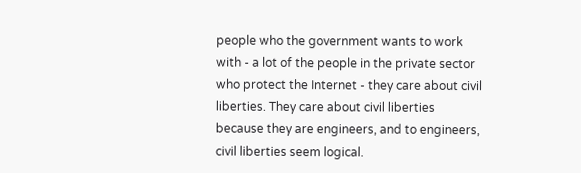people who the government wants to work with - a lot of the people in the private sector who protect the Internet - they care about civil liberties. They care about civil liberties because they are engineers, and to engineers, civil liberties seem logical.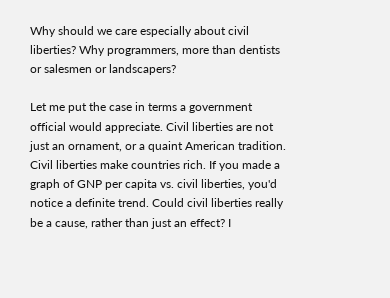Why should we care especially about civil liberties? Why programmers, more than dentists or salesmen or landscapers?

Let me put the case in terms a government official would appreciate. Civil liberties are not just an ornament, or a quaint American tradition. Civil liberties make countries rich. If you made a graph of GNP per capita vs. civil liberties, you'd notice a definite trend. Could civil liberties really be a cause, rather than just an effect? I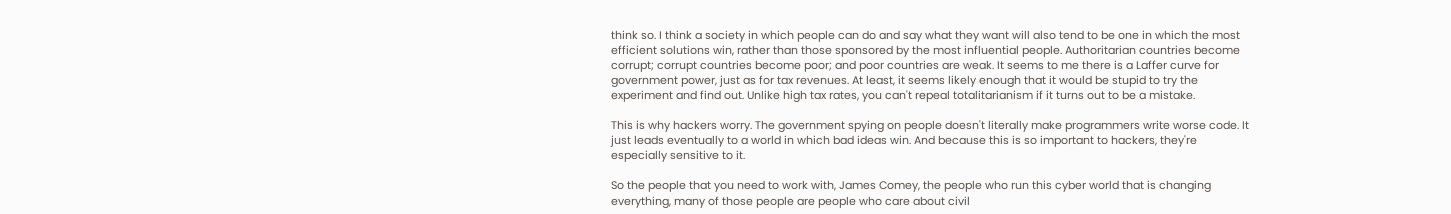think so. I think a society in which people can do and say what they want will also tend to be one in which the most efficient solutions win, rather than those sponsored by the most influential people. Authoritarian countries become corrupt; corrupt countries become poor; and poor countries are weak. It seems to me there is a Laffer curve for government power, just as for tax revenues. At least, it seems likely enough that it would be stupid to try the experiment and find out. Unlike high tax rates, you can't repeal totalitarianism if it turns out to be a mistake.

This is why hackers worry. The government spying on people doesn't literally make programmers write worse code. It just leads eventually to a world in which bad ideas win. And because this is so important to hackers, they're especially sensitive to it.

So the people that you need to work with, James Comey, the people who run this cyber world that is changing everything, many of those people are people who care about civil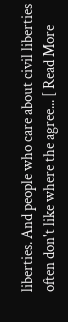liberties. And people who care about civil liberties often don't like where the agree... [ Read More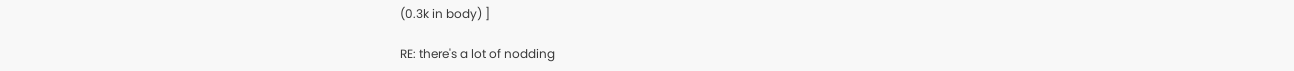(0.3k in body) ]

RE: there's a lot of nodding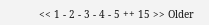<< 1 - 2 - 3 - 4 - 5 ++ 15 >> Older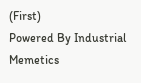(First)
Powered By Industrial Memetics